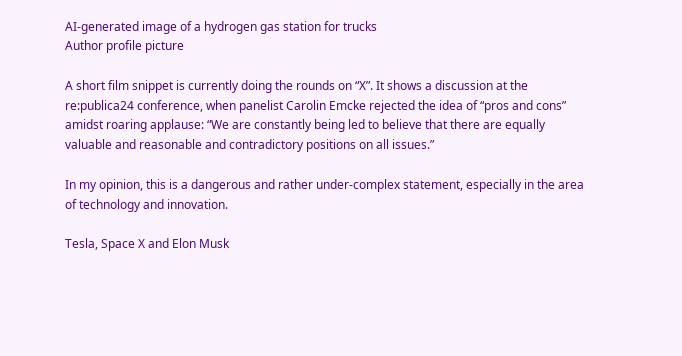AI-generated image of a hydrogen gas station for trucks
Author profile picture

A short film snippet is currently doing the rounds on “X”. It shows a discussion at the re:publica24 conference, when panelist Carolin Emcke rejected the idea of “pros and cons” amidst roaring applause: “We are constantly being led to believe that there are equally valuable and reasonable and contradictory positions on all issues.”

In my opinion, this is a dangerous and rather under-complex statement, especially in the area of technology and innovation.

Tesla, Space X and Elon Musk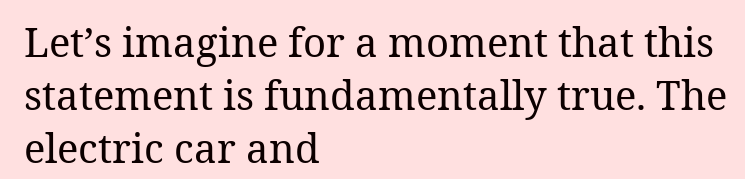Let’s imagine for a moment that this statement is fundamentally true. The electric car and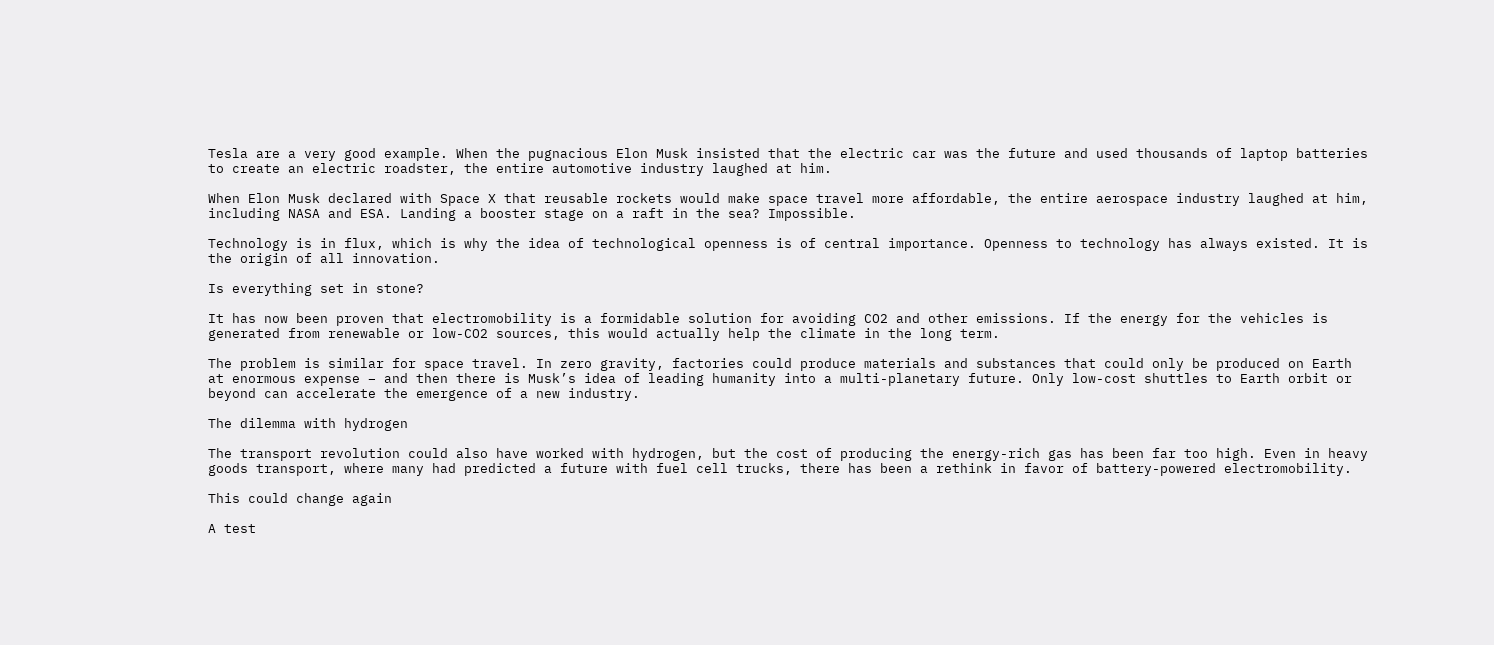Tesla are a very good example. When the pugnacious Elon Musk insisted that the electric car was the future and used thousands of laptop batteries to create an electric roadster, the entire automotive industry laughed at him.

When Elon Musk declared with Space X that reusable rockets would make space travel more affordable, the entire aerospace industry laughed at him, including NASA and ESA. Landing a booster stage on a raft in the sea? Impossible.

Technology is in flux, which is why the idea of technological openness is of central importance. Openness to technology has always existed. It is the origin of all innovation.

Is everything set in stone?

It has now been proven that electromobility is a formidable solution for avoiding CO2 and other emissions. If the energy for the vehicles is generated from renewable or low-CO2 sources, this would actually help the climate in the long term.

The problem is similar for space travel. In zero gravity, factories could produce materials and substances that could only be produced on Earth at enormous expense – and then there is Musk’s idea of leading humanity into a multi-planetary future. Only low-cost shuttles to Earth orbit or beyond can accelerate the emergence of a new industry.

The dilemma with hydrogen

The transport revolution could also have worked with hydrogen, but the cost of producing the energy-rich gas has been far too high. Even in heavy goods transport, where many had predicted a future with fuel cell trucks, there has been a rethink in favor of battery-powered electromobility.

This could change again

A test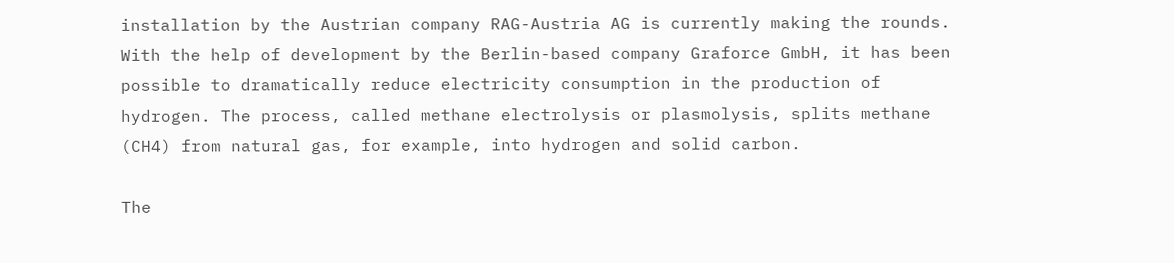installation by the Austrian company RAG-Austria AG is currently making the rounds. With the help of development by the Berlin-based company Graforce GmbH, it has been possible to dramatically reduce electricity consumption in the production of hydrogen. The process, called methane electrolysis or plasmolysis, splits methane (CH4) from natural gas, for example, into hydrogen and solid carbon.

The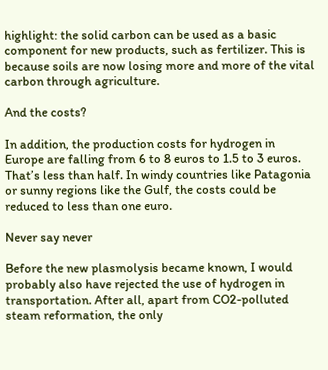highlight: the solid carbon can be used as a basic component for new products, such as fertilizer. This is because soils are now losing more and more of the vital carbon through agriculture.

And the costs?

In addition, the production costs for hydrogen in Europe are falling from 6 to 8 euros to 1.5 to 3 euros. That’s less than half. In windy countries like Patagonia or sunny regions like the Gulf, the costs could be reduced to less than one euro.

Never say never

Before the new plasmolysis became known, I would probably also have rejected the use of hydrogen in transportation. After all, apart from CO2-polluted steam reformation, the only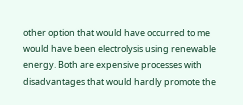other option that would have occurred to me would have been electrolysis using renewable energy. Both are expensive processes with disadvantages that would hardly promote the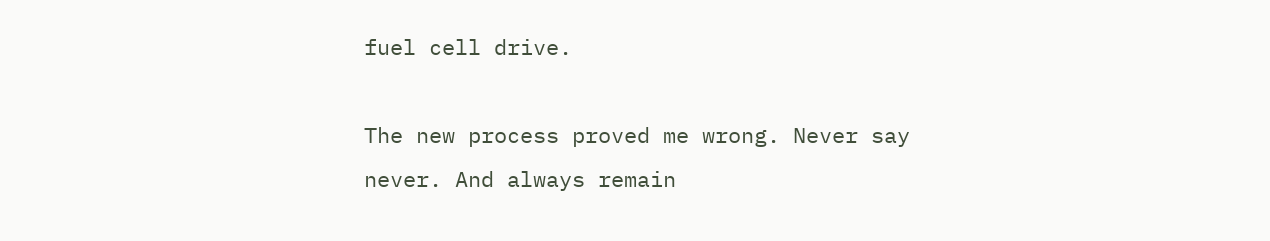fuel cell drive.

The new process proved me wrong. Never say never. And always remain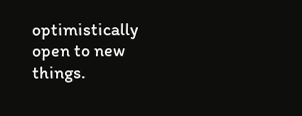optimistically open to new things.